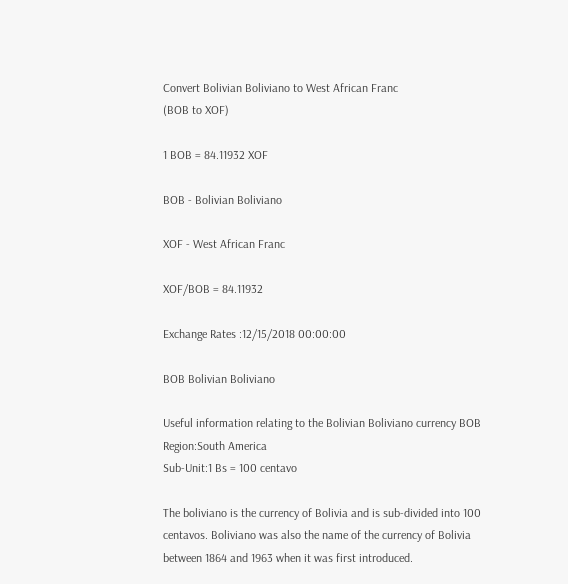Convert Bolivian Boliviano to West African Franc
(BOB to XOF)

1 BOB = 84.11932 XOF

BOB - Bolivian Boliviano

XOF - West African Franc

XOF/BOB = 84.11932

Exchange Rates :12/15/2018 00:00:00

BOB Bolivian Boliviano

Useful information relating to the Bolivian Boliviano currency BOB
Region:South America
Sub-Unit:1 Bs = 100 centavo

The boliviano is the currency of Bolivia and is sub-divided into 100 centavos. Boliviano was also the name of the currency of Bolivia between 1864 and 1963 when it was first introduced.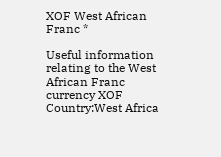XOF West African Franc *

Useful information relating to the West African Franc currency XOF
Country:West Africa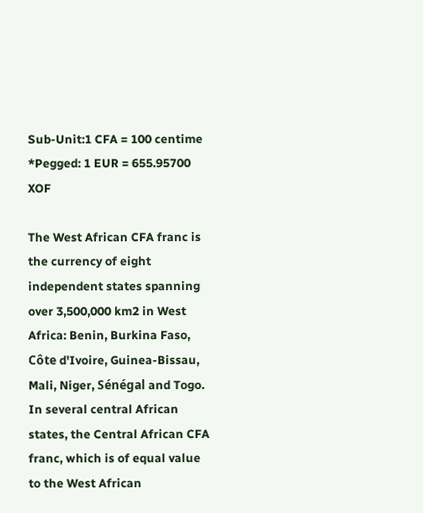Sub-Unit:1 CFA = 100 centime
*Pegged: 1 EUR = 655.95700 XOF

The West African CFA franc is the currency of eight independent states spanning over 3,500,000 km2 in West Africa: Benin, Burkina Faso, Côte d'Ivoire, Guinea-Bissau, Mali, Niger, Sénégal and Togo. In several central African states, the Central African CFA franc, which is of equal value to the West African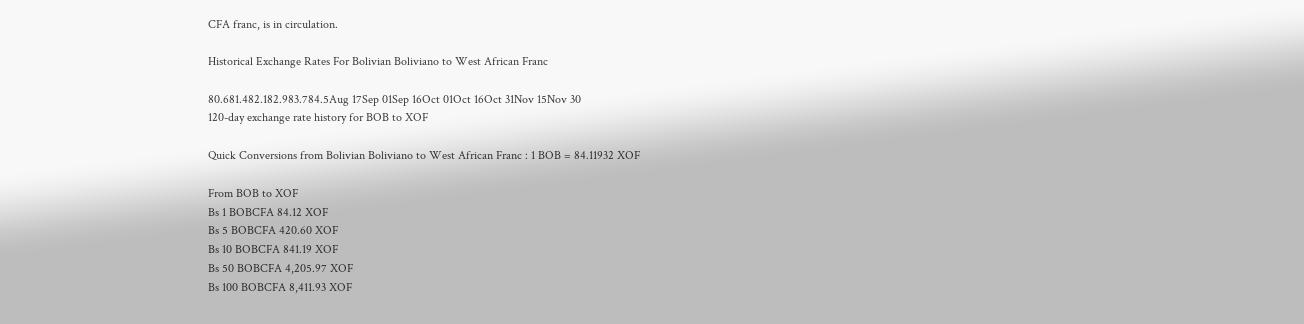CFA franc, is in circulation.

Historical Exchange Rates For Bolivian Boliviano to West African Franc

80.681.482.182.983.784.5Aug 17Sep 01Sep 16Oct 01Oct 16Oct 31Nov 15Nov 30
120-day exchange rate history for BOB to XOF

Quick Conversions from Bolivian Boliviano to West African Franc : 1 BOB = 84.11932 XOF

From BOB to XOF
Bs 1 BOBCFA 84.12 XOF
Bs 5 BOBCFA 420.60 XOF
Bs 10 BOBCFA 841.19 XOF
Bs 50 BOBCFA 4,205.97 XOF
Bs 100 BOBCFA 8,411.93 XOF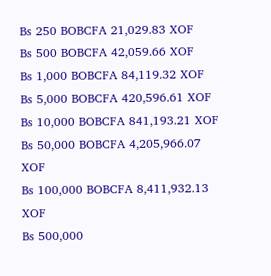Bs 250 BOBCFA 21,029.83 XOF
Bs 500 BOBCFA 42,059.66 XOF
Bs 1,000 BOBCFA 84,119.32 XOF
Bs 5,000 BOBCFA 420,596.61 XOF
Bs 10,000 BOBCFA 841,193.21 XOF
Bs 50,000 BOBCFA 4,205,966.07 XOF
Bs 100,000 BOBCFA 8,411,932.13 XOF
Bs 500,000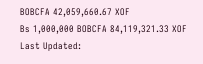BOBCFA 42,059,660.67 XOF
Bs 1,000,000 BOBCFA 84,119,321.33 XOF
Last Updated: